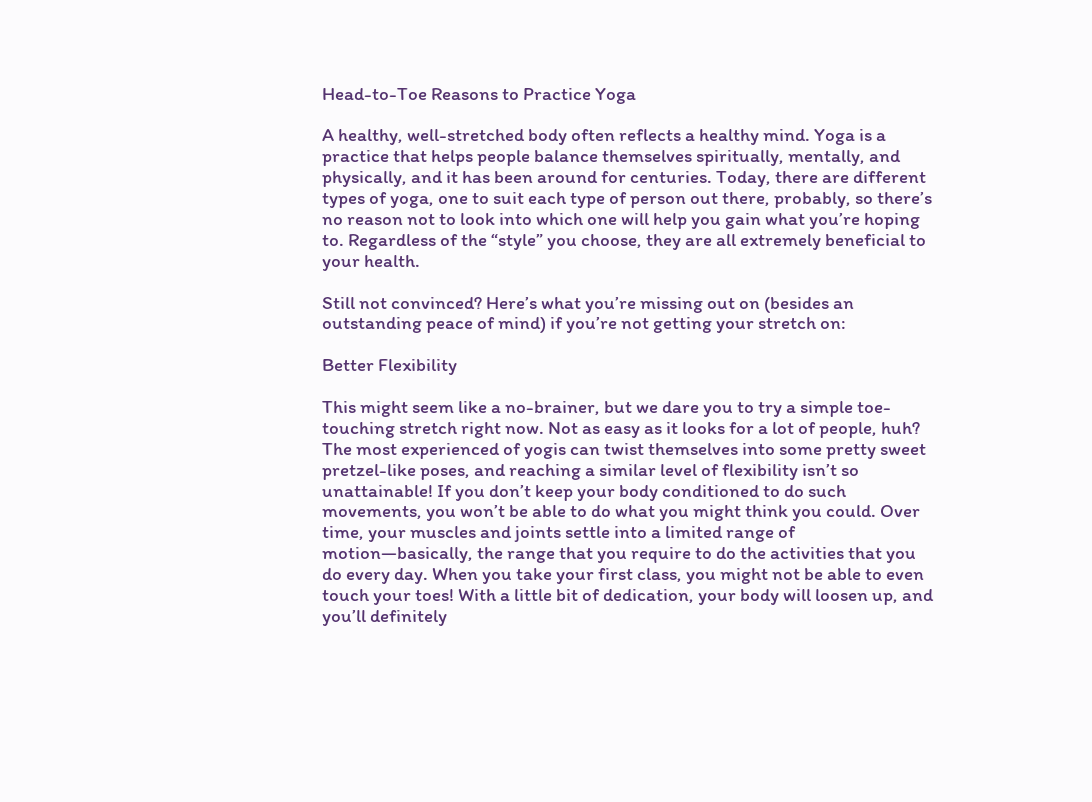Head-to-Toe Reasons to Practice Yoga

A healthy, well-stretched body often reflects a healthy mind. Yoga is a practice that helps people balance themselves spiritually, mentally, and physically, and it has been around for centuries. Today, there are different types of yoga, one to suit each type of person out there, probably, so there’s no reason not to look into which one will help you gain what you’re hoping to. Regardless of the “style” you choose, they are all extremely beneficial to your health.

Still not convinced? Here’s what you’re missing out on (besides an outstanding peace of mind) if you’re not getting your stretch on:

Better Flexibility

This might seem like a no-brainer, but we dare you to try a simple toe-touching stretch right now. Not as easy as it looks for a lot of people, huh? The most experienced of yogis can twist themselves into some pretty sweet pretzel-like poses, and reaching a similar level of flexibility isn’t so unattainable! If you don’t keep your body conditioned to do such movements, you won’t be able to do what you might think you could. Over time, your muscles and joints settle into a limited range of motion—basically, the range that you require to do the activities that you do every day. When you take your first class, you might not be able to even touch your toes! With a little bit of dedication, your body will loosen up, and you’ll definitely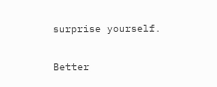surprise yourself.

Better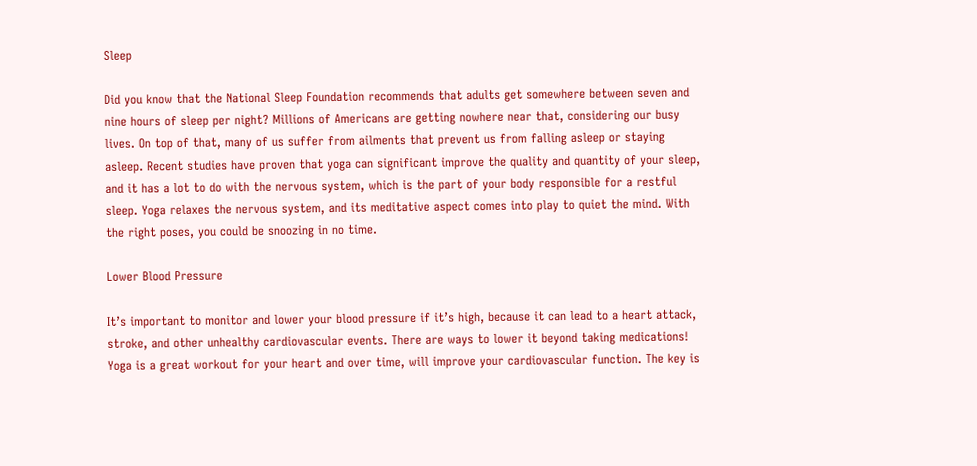Sleep

Did you know that the National Sleep Foundation recommends that adults get somewhere between seven and nine hours of sleep per night? Millions of Americans are getting nowhere near that, considering our busy lives. On top of that, many of us suffer from ailments that prevent us from falling asleep or staying asleep. Recent studies have proven that yoga can significant improve the quality and quantity of your sleep, and it has a lot to do with the nervous system, which is the part of your body responsible for a restful sleep. Yoga relaxes the nervous system, and its meditative aspect comes into play to quiet the mind. With the right poses, you could be snoozing in no time.

Lower Blood Pressure

It’s important to monitor and lower your blood pressure if it’s high, because it can lead to a heart attack, stroke, and other unhealthy cardiovascular events. There are ways to lower it beyond taking medications! Yoga is a great workout for your heart and over time, will improve your cardiovascular function. The key is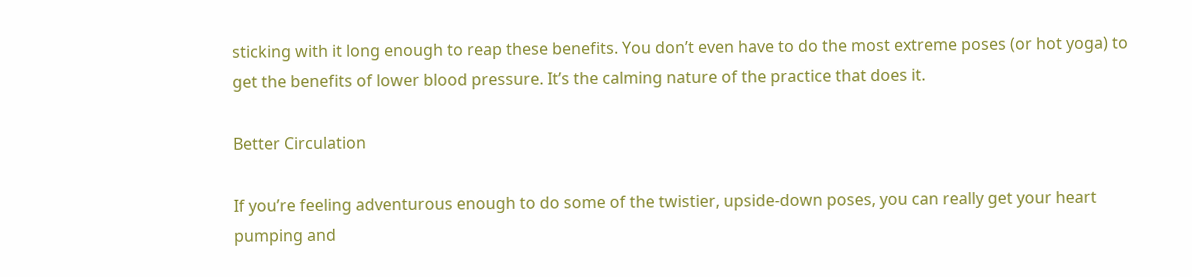sticking with it long enough to reap these benefits. You don’t even have to do the most extreme poses (or hot yoga) to get the benefits of lower blood pressure. It’s the calming nature of the practice that does it.

Better Circulation

If you’re feeling adventurous enough to do some of the twistier, upside-down poses, you can really get your heart pumping and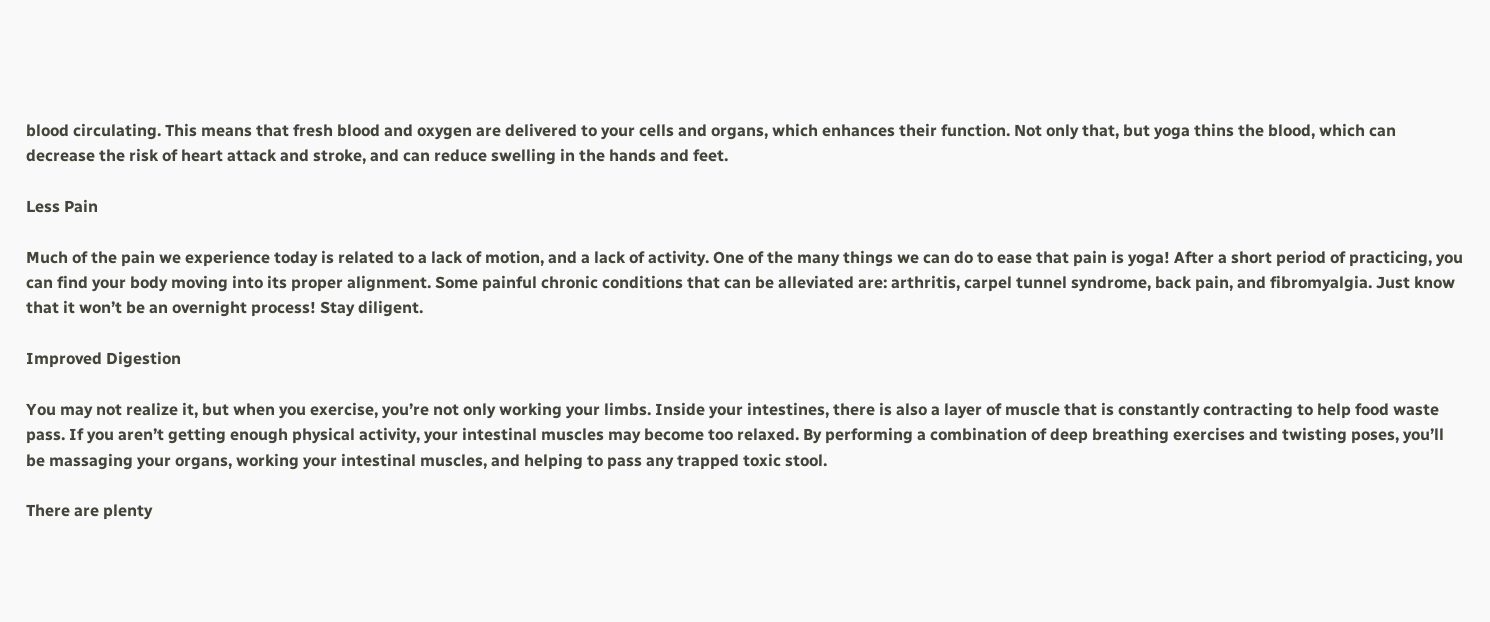blood circulating. This means that fresh blood and oxygen are delivered to your cells and organs, which enhances their function. Not only that, but yoga thins the blood, which can decrease the risk of heart attack and stroke, and can reduce swelling in the hands and feet.

Less Pain

Much of the pain we experience today is related to a lack of motion, and a lack of activity. One of the many things we can do to ease that pain is yoga! After a short period of practicing, you can find your body moving into its proper alignment. Some painful chronic conditions that can be alleviated are: arthritis, carpel tunnel syndrome, back pain, and fibromyalgia. Just know that it won’t be an overnight process! Stay diligent.

Improved Digestion

You may not realize it, but when you exercise, you’re not only working your limbs. Inside your intestines, there is also a layer of muscle that is constantly contracting to help food waste pass. If you aren’t getting enough physical activity, your intestinal muscles may become too relaxed. By performing a combination of deep breathing exercises and twisting poses, you’ll be massaging your organs, working your intestinal muscles, and helping to pass any trapped toxic stool.

There are plenty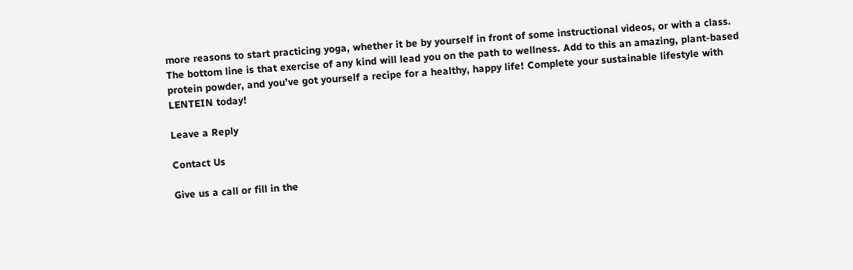more reasons to start practicing yoga, whether it be by yourself in front of some instructional videos, or with a class. The bottom line is that exercise of any kind will lead you on the path to wellness. Add to this an amazing, plant-based protein powder, and you’ve got yourself a recipe for a healthy, happy life! Complete your sustainable lifestyle with LENTEIN today!

Leave a Reply

Contact Us

Give us a call or fill in the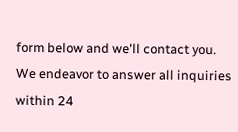form below and we'll contact you. We endeavor to answer all inquiries within 24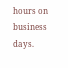hours on business days.